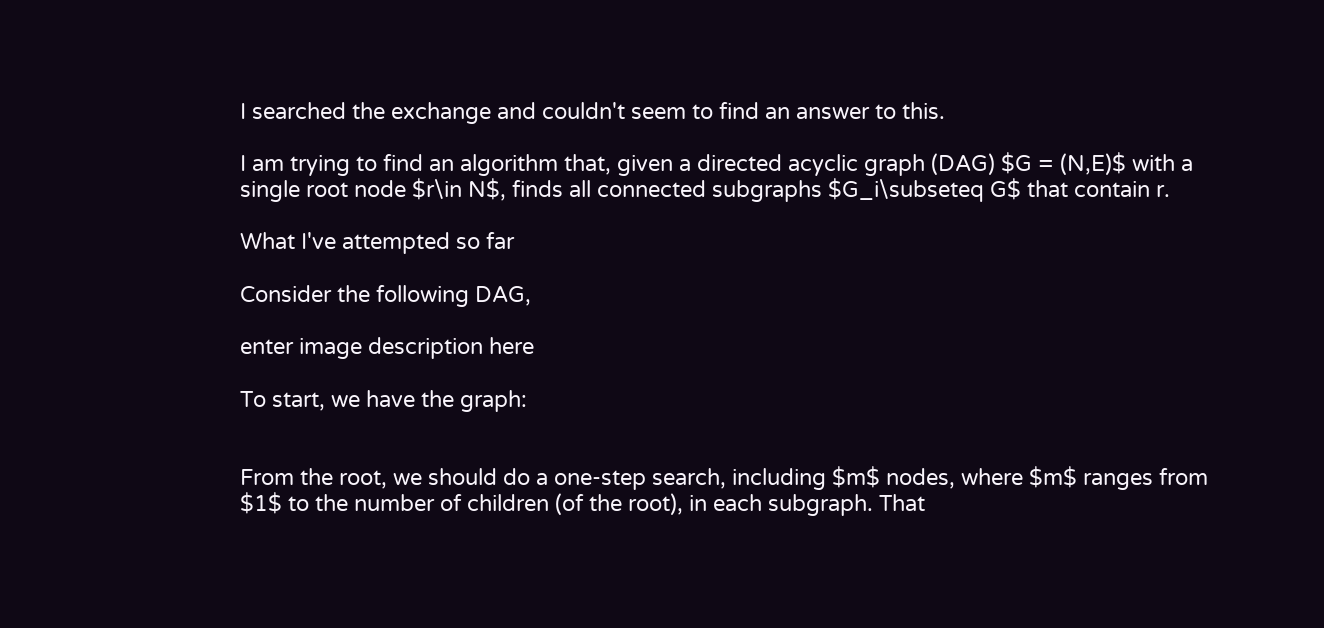I searched the exchange and couldn't seem to find an answer to this.

I am trying to find an algorithm that, given a directed acyclic graph (DAG) $G = (N,E)$ with a single root node $r\in N$, finds all connected subgraphs $G_i\subseteq G$ that contain r.

What I've attempted so far

Consider the following DAG,

enter image description here

To start, we have the graph:


From the root, we should do a one-step search, including $m$ nodes, where $m$ ranges from $1$ to the number of children (of the root), in each subgraph. That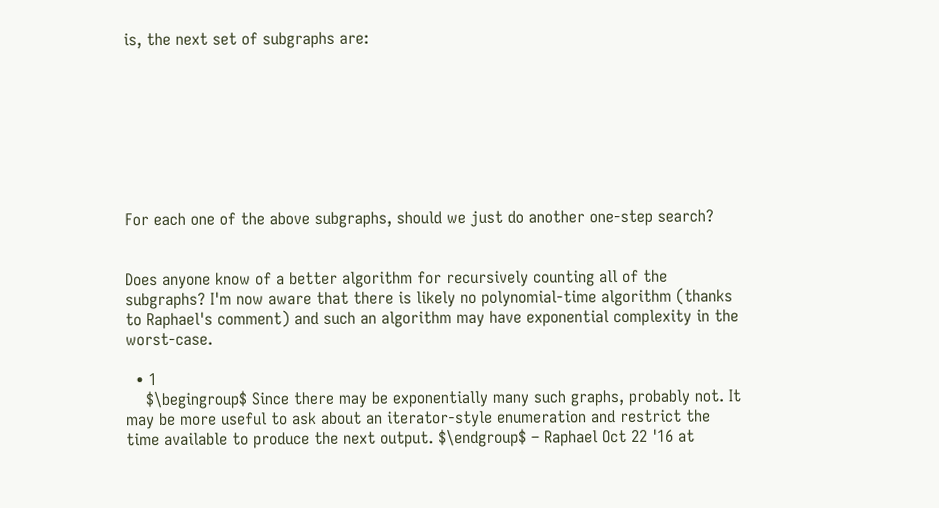is, the next set of subgraphs are:








For each one of the above subgraphs, should we just do another one-step search?


Does anyone know of a better algorithm for recursively counting all of the subgraphs? I'm now aware that there is likely no polynomial-time algorithm (thanks to Raphael's comment) and such an algorithm may have exponential complexity in the worst-case.

  • 1
    $\begingroup$ Since there may be exponentially many such graphs, probably not. It may be more useful to ask about an iterator-style enumeration and restrict the time available to produce the next output. $\endgroup$ – Raphael Oct 22 '16 at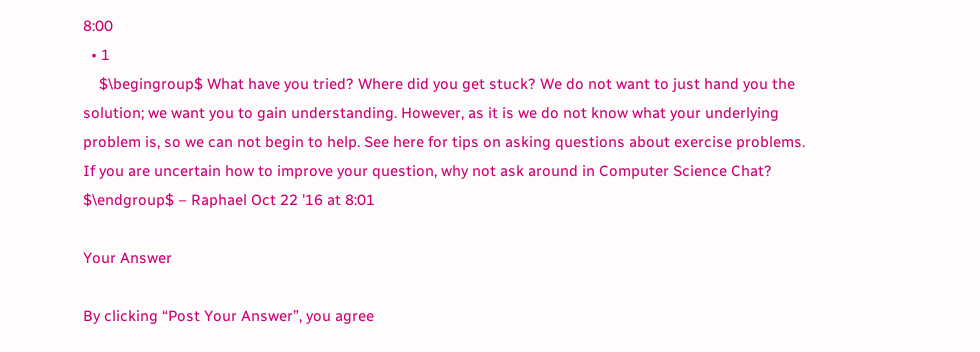8:00
  • 1
    $\begingroup$ What have you tried? Where did you get stuck? We do not want to just hand you the solution; we want you to gain understanding. However, as it is we do not know what your underlying problem is, so we can not begin to help. See here for tips on asking questions about exercise problems. If you are uncertain how to improve your question, why not ask around in Computer Science Chat? $\endgroup$ – Raphael Oct 22 '16 at 8:01

Your Answer

By clicking “Post Your Answer”, you agree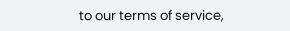to our terms of service,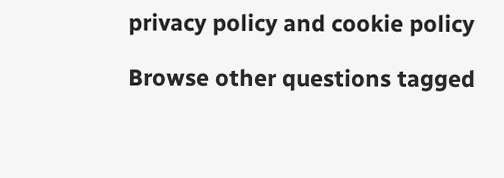privacy policy and cookie policy

Browse other questions tagged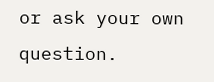or ask your own question.